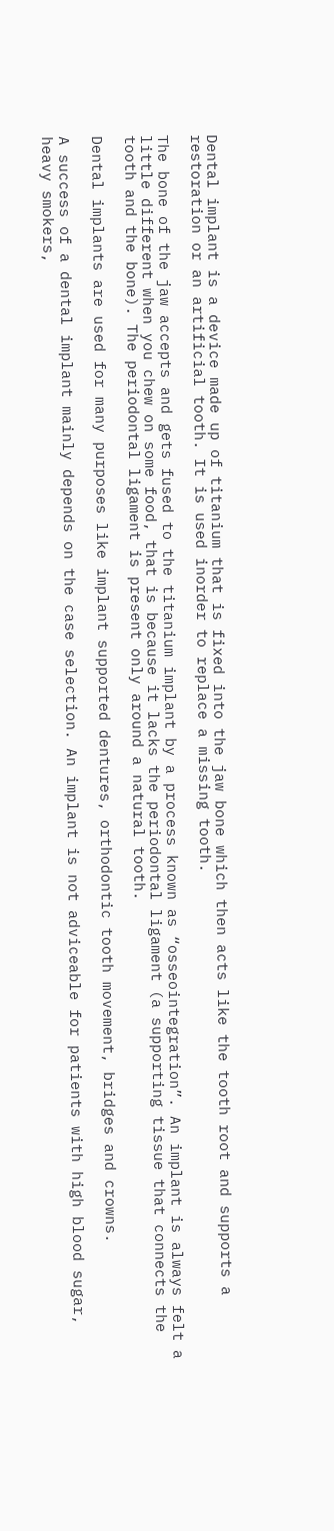Dental implant is a device made up of titanium that is fixed into the jaw bone which then acts like the tooth root and supports a restoration or an artificial tooth. It is used inorder to replace a missing tooth.

The bone of the jaw accepts and gets fused to the titanium implant by a process known as “osseointegration”. An implant is always felt a little different when you chew on some food, that is because it lacks the periodontal ligament (a supporting tissue that connects the tooth and the bone). The periodontal ligament is present only around a natural tooth.

Dental implants are used for many purposes like implant supported dentures, orthodontic tooth movement, bridges and crowns.

A success of a dental implant mainly depends on the case selection. An implant is not adviceable for patients with high blood sugar, heavy smokers,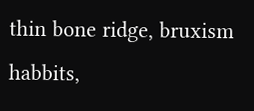thin bone ridge, bruxism habbits,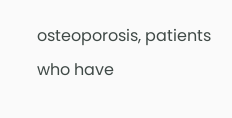osteoporosis, patients who have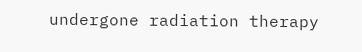undergone radiation therapy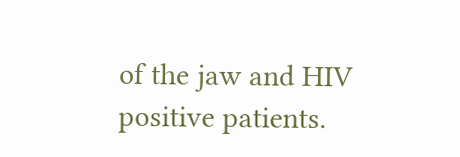of the jaw and HIV positive patients.